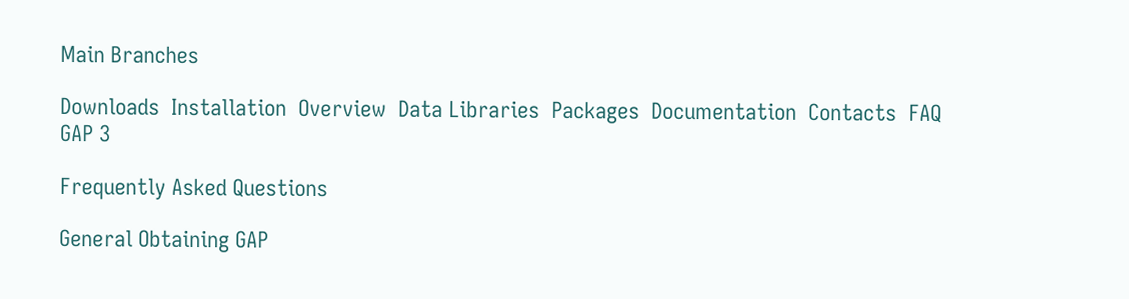Main Branches

Downloads  Installation  Overview  Data Libraries  Packages  Documentation  Contacts  FAQ  GAP 3

Frequently Asked Questions

General Obtaining GAP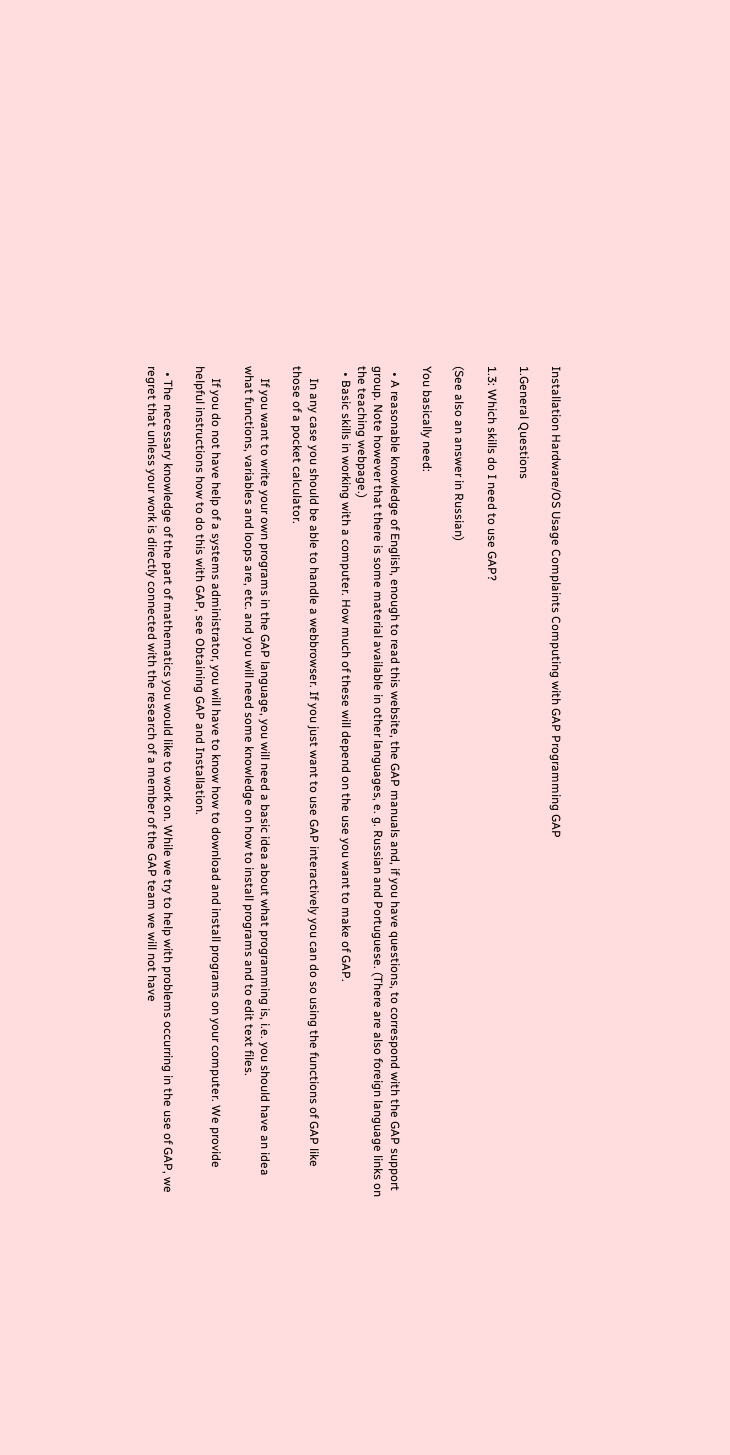Installation Hardware/OS Usage Complaints Computing with GAP Programming GAP

1.General Questions

1.3: Which skills do I need to use GAP?

(See also an answer in Russian)

You basically need:

  • A reasonable knowledge of English, enough to read this website, the GAP manuals and, if you have questions, to correspond with the GAP support group. Note however that there is some material available in other languages, e. g. Russian and Portuguese. (There are also foreign language links on the teaching webpage.)
  • Basic skills in working with a computer. How much of these will depend on the use you want to make of GAP.

    In any case you should be able to handle a webbrowser. If you just want to use GAP interactively you can do so using the functions of GAP like those of a pocket calculator.

    If you want to write your own programs in the GAP language, you will need a basic idea about what programming is, i.e. you should have an idea what functions, variables and loops are, etc. and you will need some knowledge on how to install programs and to edit text files.

    If you do not have help of a systems administrator, you will have to know how to download and install programs on your computer. We provide helpful instructions how to do this with GAP, see Obtaining GAP and Installation.

  • The necessary knowledge of the part of mathematics you would like to work on. While we try to help with problems occurring in the use of GAP, we regret that unless your work is directly connected with the research of a member of the GAP team we will not have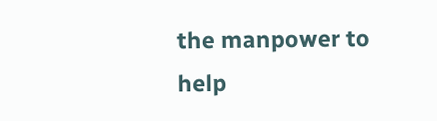the manpower to help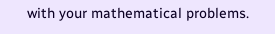with your mathematical problems.